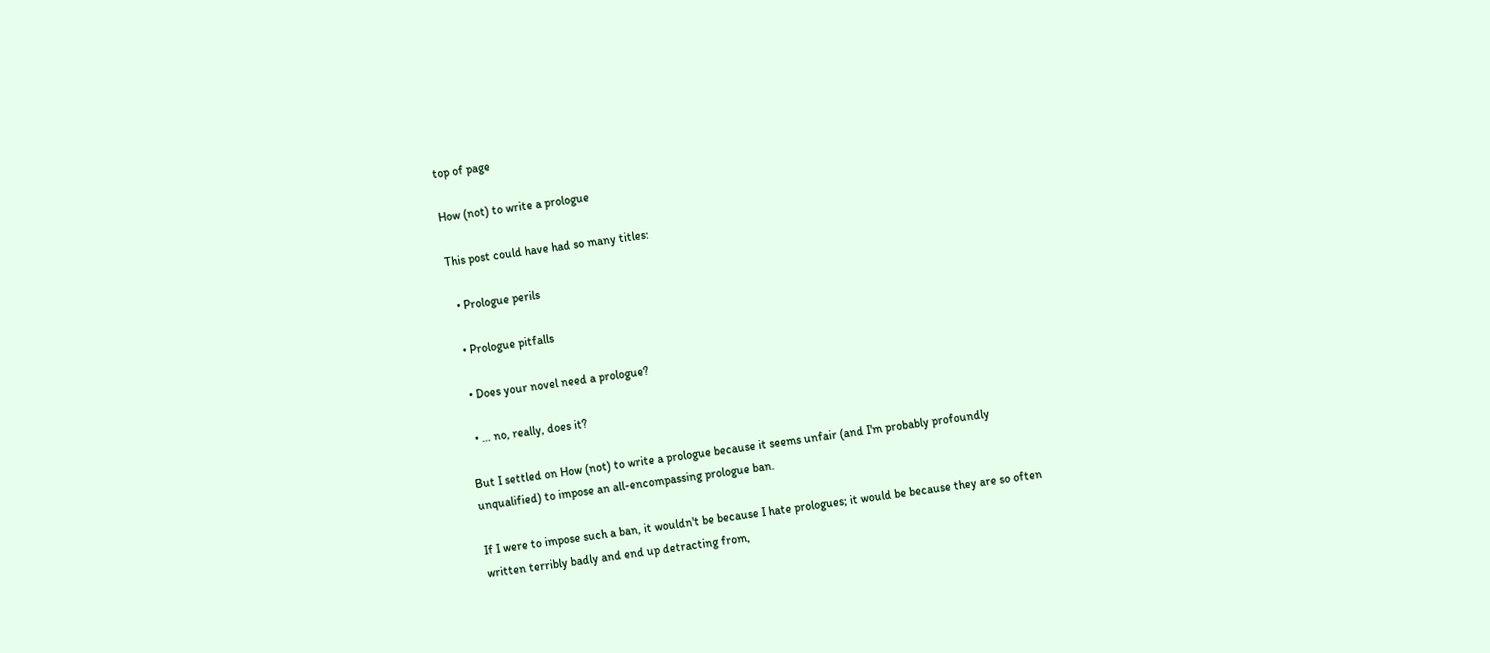top of page

How (not) to write a prologue

This post could have had so many titles:

  • Prologue perils

  • Prologue pitfalls

  • Does your novel need a prologue?

  • … no, really, does it?

But I settled on How (not) to write a prologue because it seems unfair (and I'm probably profoundly unqualified) to impose an all-encompassing prologue ban.

If I were to impose such a ban, it wouldn't be because I hate prologues; it would be because they are so often written terribly badly and end up detracting from,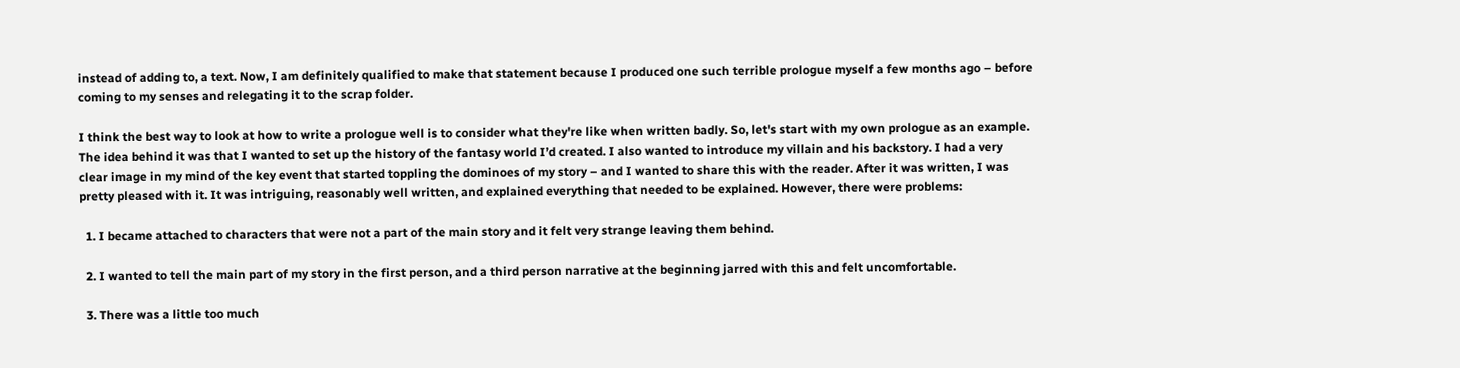instead of adding to, a text. Now, I am definitely qualified to make that statement because I produced one such terrible prologue myself a few months ago – before coming to my senses and relegating it to the scrap folder.

I think the best way to look at how to write a prologue well is to consider what they're like when written badly. So, let's start with my own prologue as an example. The idea behind it was that I wanted to set up the history of the fantasy world I’d created. I also wanted to introduce my villain and his backstory. I had a very clear image in my mind of the key event that started toppling the dominoes of my story – and I wanted to share this with the reader. After it was written, I was pretty pleased with it. It was intriguing, reasonably well written, and explained everything that needed to be explained. However, there were problems:

  1. I became attached to characters that were not a part of the main story and it felt very strange leaving them behind.

  2. I wanted to tell the main part of my story in the first person, and a third person narrative at the beginning jarred with this and felt uncomfortable.

  3. There was a little too much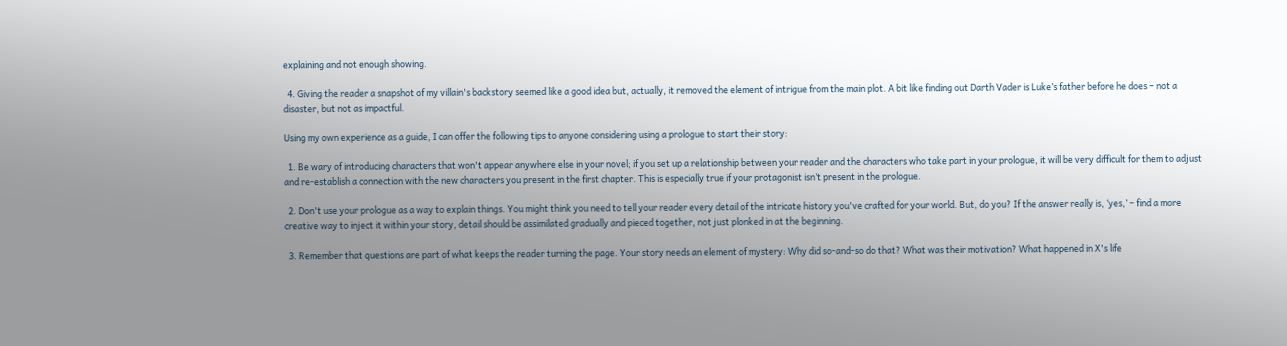explaining and not enough showing.

  4. Giving the reader a snapshot of my villain's backstory seemed like a good idea but, actually, it removed the element of intrigue from the main plot. A bit like finding out Darth Vader is Luke’s father before he does – not a disaster, but not as impactful.

Using my own experience as a guide, I can offer the following tips to anyone considering using a prologue to start their story:

  1. Be wary of introducing characters that won't appear anywhere else in your novel; if you set up a relationship between your reader and the characters who take part in your prologue, it will be very difficult for them to adjust and re-establish a connection with the new characters you present in the first chapter. This is especially true if your protagonist isn’t present in the prologue.

  2. Don't use your prologue as a way to explain things. You might think you need to tell your reader every detail of the intricate history you've crafted for your world. But, do you? If the answer really is, ‘yes,’ – find a more creative way to inject it within your story, detail should be assimilated gradually and pieced together, not just plonked in at the beginning.

  3. Remember that questions are part of what keeps the reader turning the page. Your story needs an element of mystery: Why did so-and-so do that? What was their motivation? What happened in X's life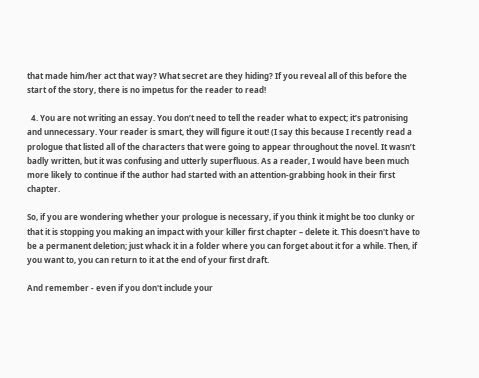that made him/her act that way? What secret are they hiding? If you reveal all of this before the start of the story, there is no impetus for the reader to read!

  4. You are not writing an essay. You don’t need to tell the reader what to expect; it’s patronising and unnecessary. Your reader is smart, they will figure it out! (I say this because I recently read a prologue that listed all of the characters that were going to appear throughout the novel. It wasn’t badly written, but it was confusing and utterly superfluous. As a reader, I would have been much more likely to continue if the author had started with an attention-grabbing hook in their first chapter.

So, if you are wondering whether your prologue is necessary, if you think it might be too clunky or that it is stopping you making an impact with your killer first chapter – delete it. This doesn't have to be a permanent deletion; just whack it in a folder where you can forget about it for a while. Then, if you want to, you can return to it at the end of your first draft.

And remember - even if you don't include your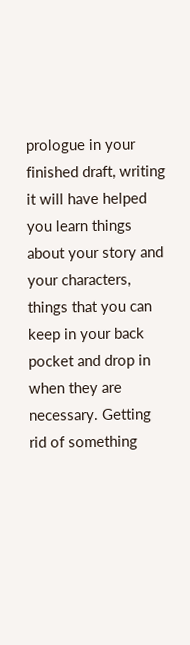prologue in your finished draft, writing it will have helped you learn things about your story and your characters, things that you can keep in your back pocket and drop in when they are necessary. Getting rid of something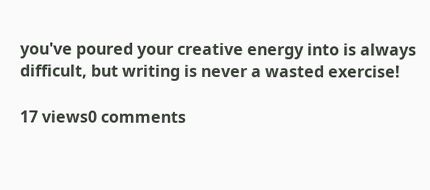you've poured your creative energy into is always difficult, but writing is never a wasted exercise!

17 views0 comments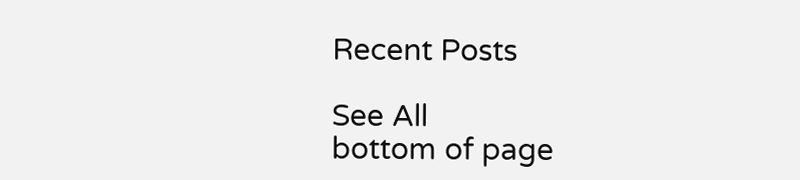Recent Posts

See All
bottom of page